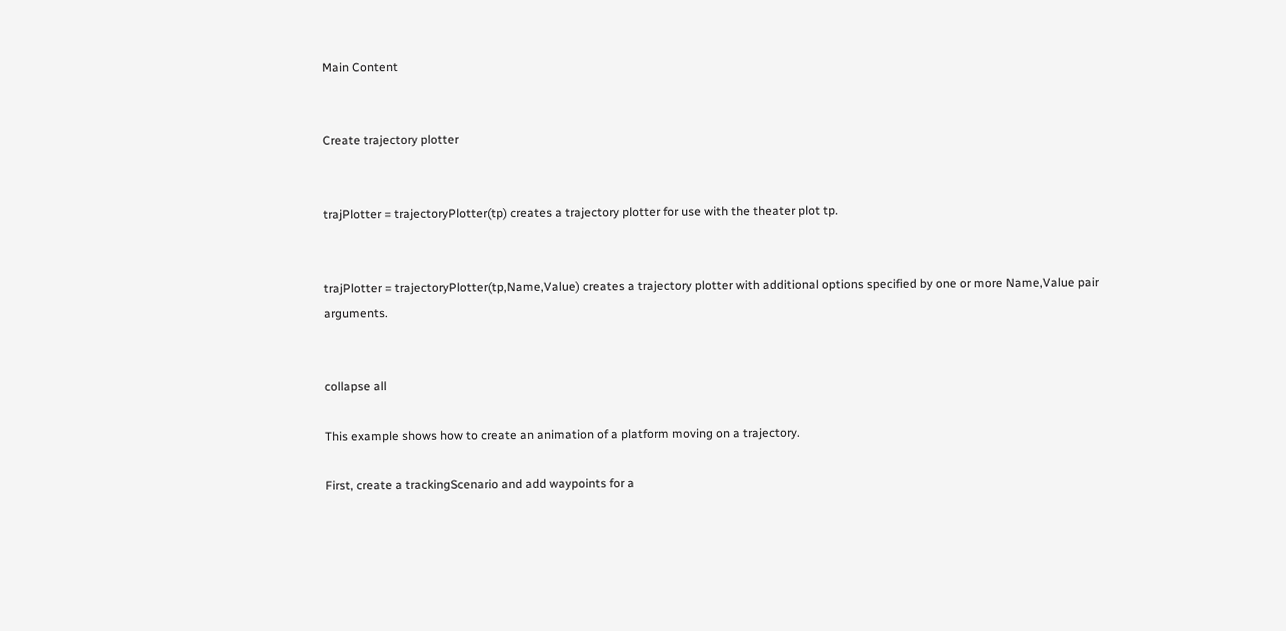Main Content


Create trajectory plotter


trajPlotter = trajectoryPlotter(tp) creates a trajectory plotter for use with the theater plot tp.


trajPlotter = trajectoryPlotter(tp,Name,Value) creates a trajectory plotter with additional options specified by one or more Name,Value pair arguments.


collapse all

This example shows how to create an animation of a platform moving on a trajectory.

First, create a trackingScenario and add waypoints for a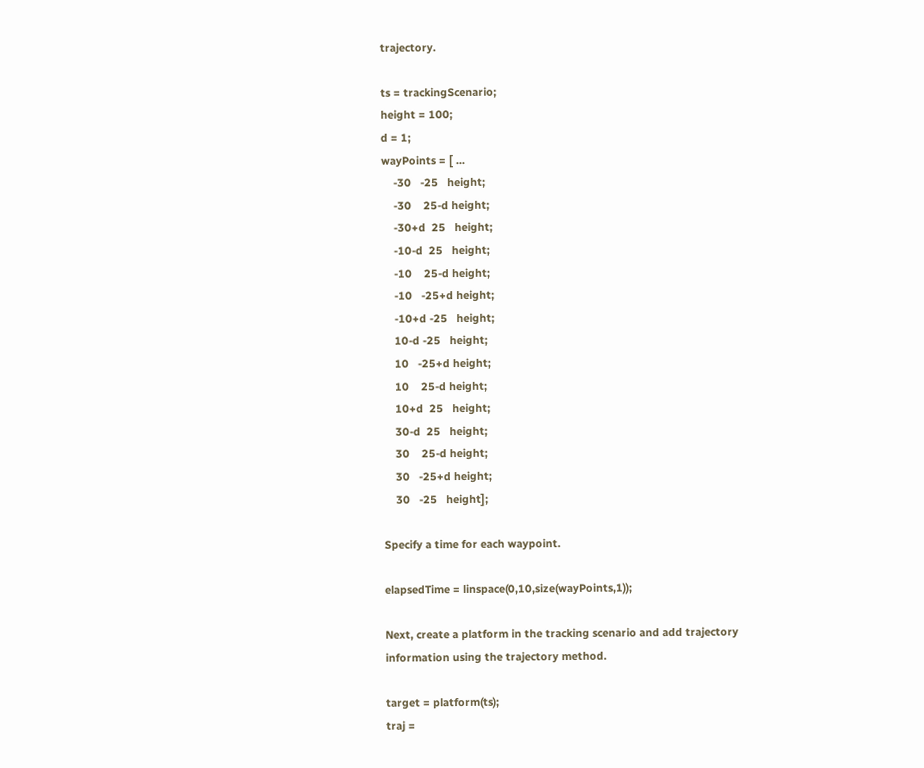trajectory.

ts = trackingScenario;
height = 100;
d = 1;
wayPoints = [ ...
    -30   -25   height;
    -30    25-d height;
    -30+d  25   height;
    -10-d  25   height;
    -10    25-d height;
    -10   -25+d height;
    -10+d -25   height;
    10-d -25   height;
    10   -25+d height;
    10    25-d height;
    10+d  25   height;
    30-d  25   height;
    30    25-d height;
    30   -25+d height;
    30   -25   height];

Specify a time for each waypoint.

elapsedTime = linspace(0,10,size(wayPoints,1));

Next, create a platform in the tracking scenario and add trajectory information using the trajectory method.

target = platform(ts);
traj =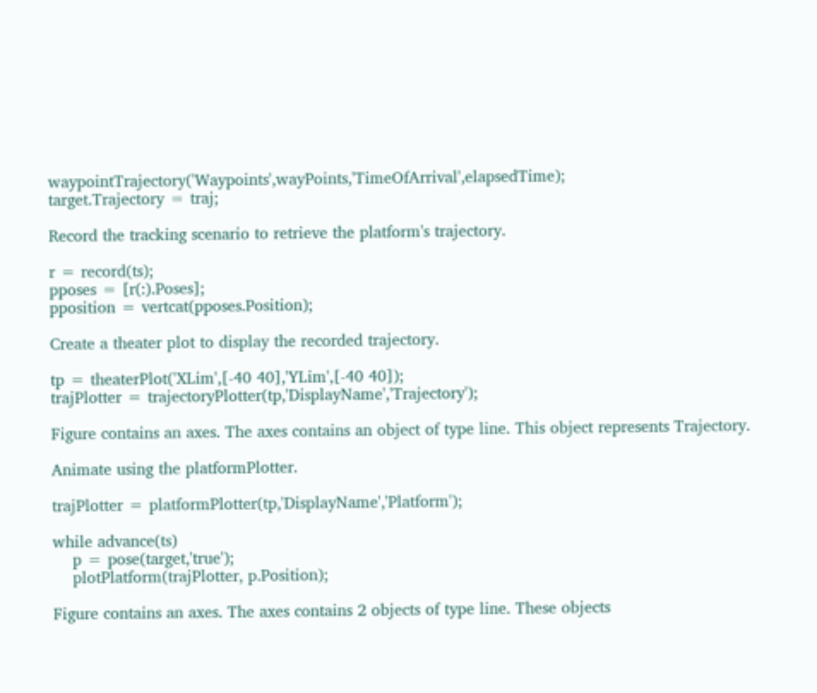waypointTrajectory('Waypoints',wayPoints,'TimeOfArrival',elapsedTime);
target.Trajectory = traj;

Record the tracking scenario to retrieve the platform's trajectory.

r = record(ts);
pposes = [r(:).Poses];
pposition = vertcat(pposes.Position);

Create a theater plot to display the recorded trajectory.

tp = theaterPlot('XLim',[-40 40],'YLim',[-40 40]);
trajPlotter = trajectoryPlotter(tp,'DisplayName','Trajectory');

Figure contains an axes. The axes contains an object of type line. This object represents Trajectory.

Animate using the platformPlotter.

trajPlotter = platformPlotter(tp,'DisplayName','Platform');

while advance(ts)
    p = pose(target,'true');
    plotPlatform(trajPlotter, p.Position);

Figure contains an axes. The axes contains 2 objects of type line. These objects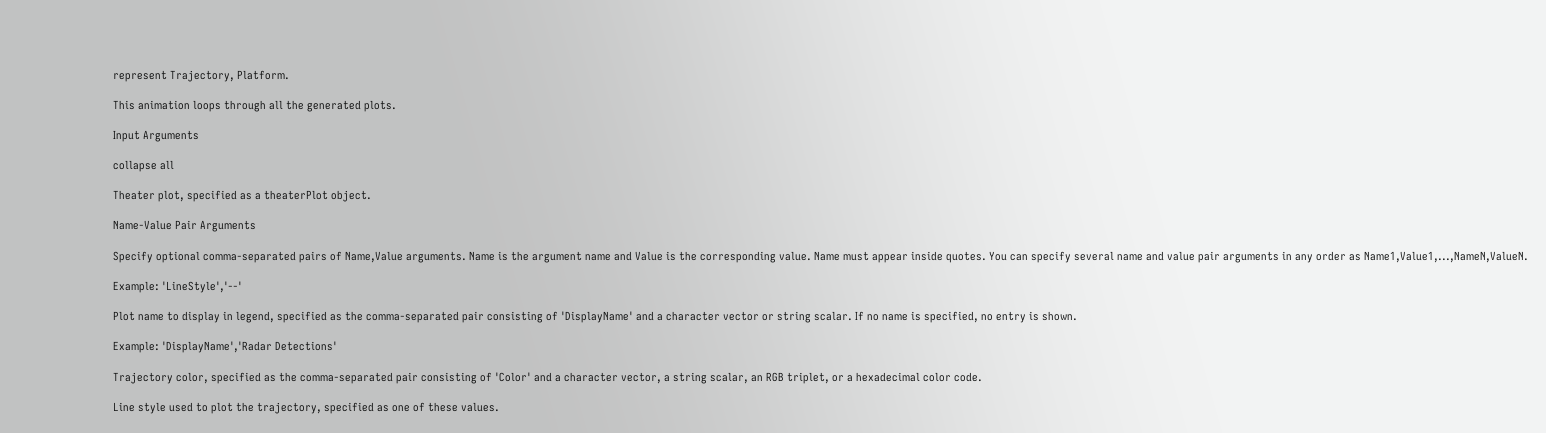represent Trajectory, Platform.

This animation loops through all the generated plots.

Input Arguments

collapse all

Theater plot, specified as a theaterPlot object.

Name-Value Pair Arguments

Specify optional comma-separated pairs of Name,Value arguments. Name is the argument name and Value is the corresponding value. Name must appear inside quotes. You can specify several name and value pair arguments in any order as Name1,Value1,...,NameN,ValueN.

Example: 'LineStyle','--'

Plot name to display in legend, specified as the comma-separated pair consisting of 'DisplayName' and a character vector or string scalar. If no name is specified, no entry is shown.

Example: 'DisplayName','Radar Detections'

Trajectory color, specified as the comma-separated pair consisting of 'Color' and a character vector, a string scalar, an RGB triplet, or a hexadecimal color code.

Line style used to plot the trajectory, specified as one of these values.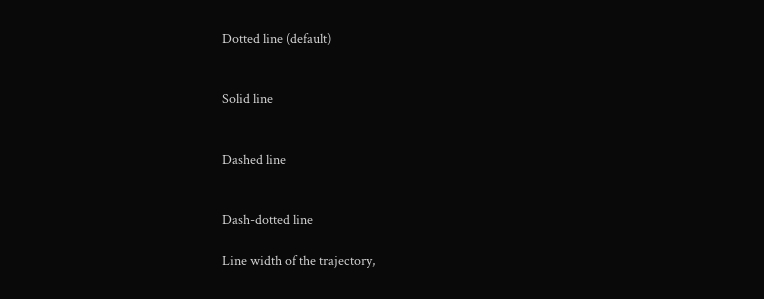Dotted line (default)


Solid line


Dashed line


Dash-dotted line

Line width of the trajectory,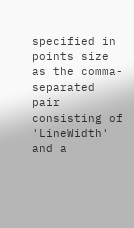specified in points size as the comma-separated pair consisting of 'LineWidth' and a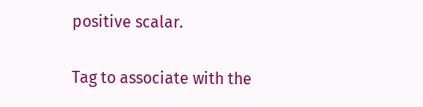positive scalar.

Tag to associate with the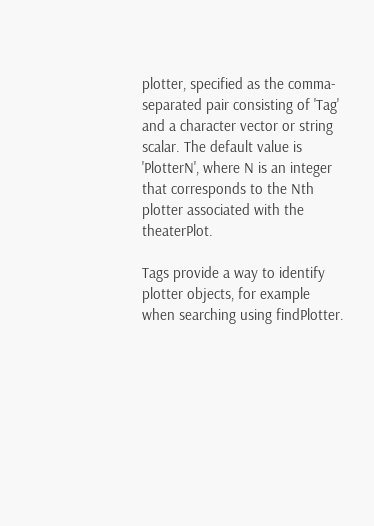plotter, specified as the comma-separated pair consisting of 'Tag' and a character vector or string scalar. The default value is 'PlotterN', where N is an integer that corresponds to the Nth plotter associated with the theaterPlot.

Tags provide a way to identify plotter objects, for example when searching using findPlotter.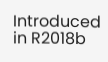Introduced in R2018b